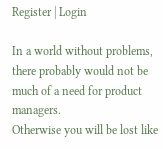Register | Login

In a world without problems, there probably would not be much of a need for product managers.
Otherwise you will be lost like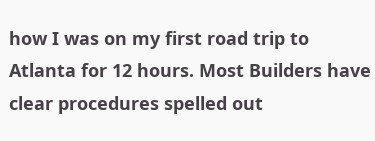how I was on my first road trip to Atlanta for 12 hours. Most Builders have clear procedures spelled out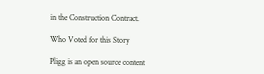in the Construction Contract.

Who Voted for this Story

Pligg is an open source content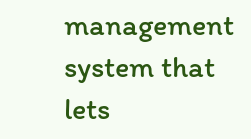management system that lets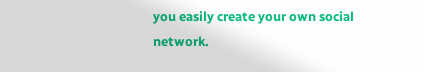you easily create your own social network.